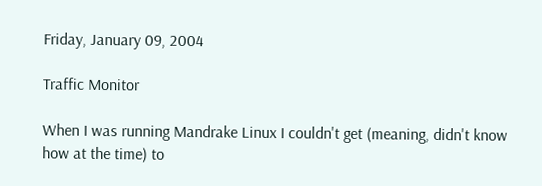Friday, January 09, 2004

Traffic Monitor

When I was running Mandrake Linux I couldn't get (meaning, didn't know how at the time) to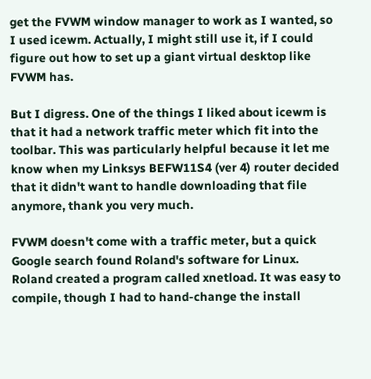get the FVWM window manager to work as I wanted, so I used icewm. Actually, I might still use it, if I could figure out how to set up a giant virtual desktop like FVWM has.

But I digress. One of the things I liked about icewm is that it had a network traffic meter which fit into the toolbar. This was particularly helpful because it let me know when my Linksys BEFW11S4 (ver 4) router decided that it didn't want to handle downloading that file anymore, thank you very much.

FVWM doesn't come with a traffic meter, but a quick Google search found Roland's software for Linux. Roland created a program called xnetload. It was easy to compile, though I had to hand-change the install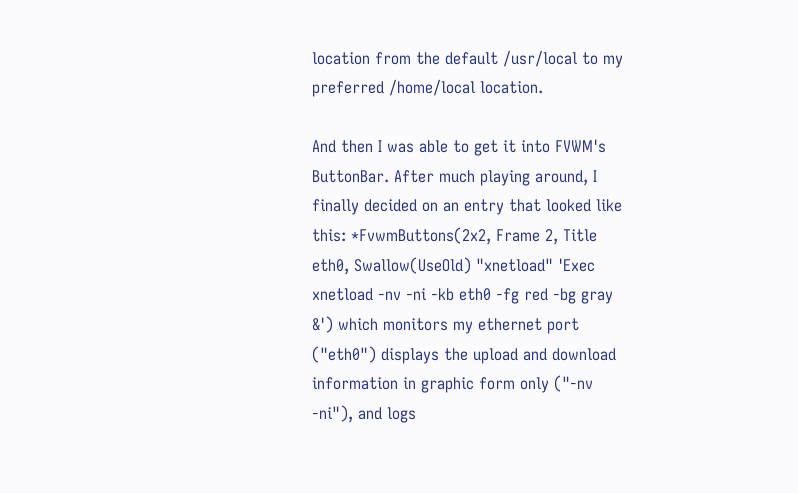location from the default /usr/local to my preferred /home/local location.

And then I was able to get it into FVWM's ButtonBar. After much playing around, I finally decided on an entry that looked like this: *FvwmButtons(2x2, Frame 2, Title eth0, Swallow(UseOld) "xnetload" 'Exec xnetload -nv -ni -kb eth0 -fg red -bg gray &') which monitors my ethernet port ("eth0") displays the upload and download information in graphic form only ("-nv -ni"), and logs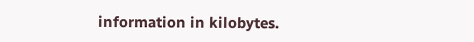information in kilobytes.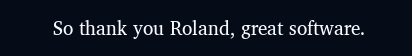So thank you Roland, great software.